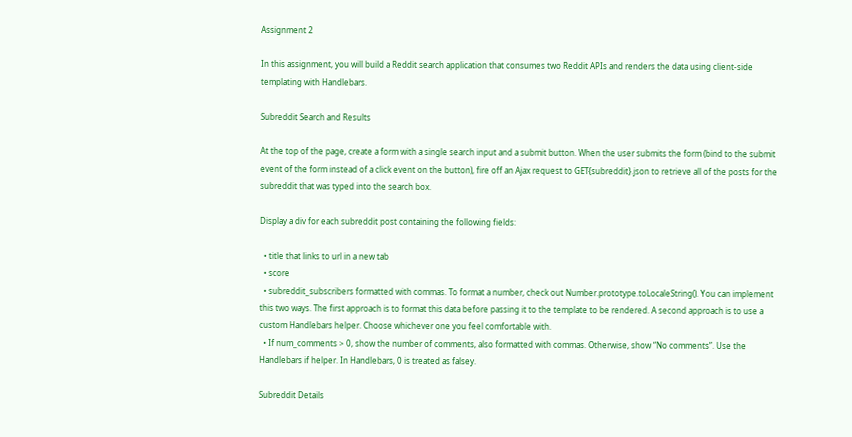Assignment 2

In this assignment, you will build a Reddit search application that consumes two Reddit APIs and renders the data using client-side templating with Handlebars.

Subreddit Search and Results

At the top of the page, create a form with a single search input and a submit button. When the user submits the form (bind to the submit event of the form instead of a click event on the button), fire off an Ajax request to GET{subreddit}.json to retrieve all of the posts for the subreddit that was typed into the search box.

Display a div for each subreddit post containing the following fields:

  • title that links to url in a new tab
  • score
  • subreddit_subscribers formatted with commas. To format a number, check out Number.prototype.toLocaleString(). You can implement this two ways. The first approach is to format this data before passing it to the template to be rendered. A second approach is to use a custom Handlebars helper. Choose whichever one you feel comfortable with.
  • If num_comments > 0, show the number of comments, also formatted with commas. Otherwise, show “No comments”. Use the Handlebars if helper. In Handlebars, 0 is treated as falsey.

Subreddit Details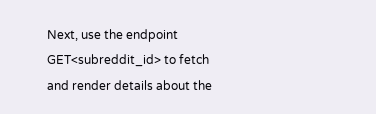Next, use the endpoint GET<subreddit_id> to fetch and render details about the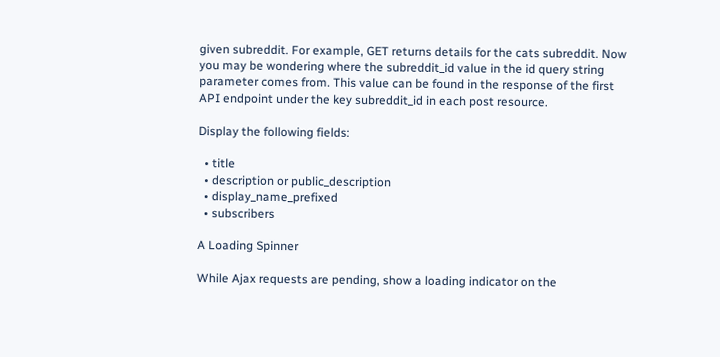given subreddit. For example, GET returns details for the cats subreddit. Now you may be wondering where the subreddit_id value in the id query string parameter comes from. This value can be found in the response of the first API endpoint under the key subreddit_id in each post resource.

Display the following fields:

  • title
  • description or public_description
  • display_name_prefixed
  • subscribers

A Loading Spinner

While Ajax requests are pending, show a loading indicator on the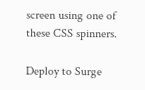screen using one of these CSS spinners.

Deploy to Surge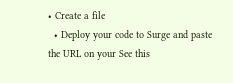• Create a file
  • Deploy your code to Surge and paste the URL on your See this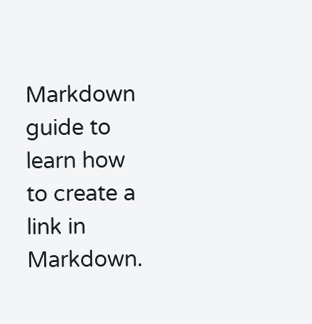Markdown guide to learn how to create a link in Markdown.